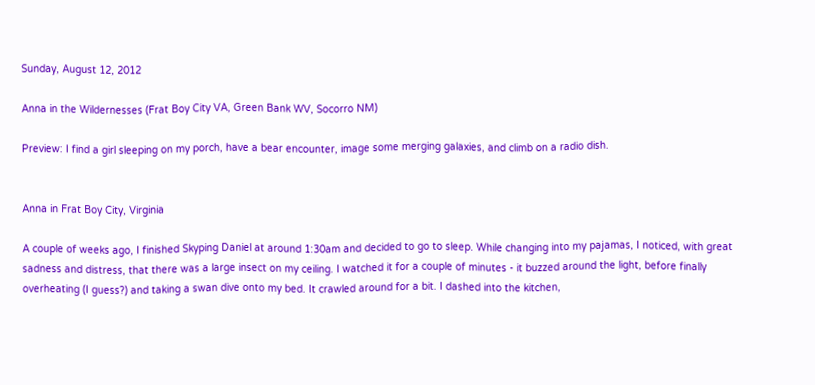Sunday, August 12, 2012

Anna in the Wildernesses (Frat Boy City VA, Green Bank WV, Socorro NM)

Preview: I find a girl sleeping on my porch, have a bear encounter, image some merging galaxies, and climb on a radio dish.


Anna in Frat Boy City, Virginia

A couple of weeks ago, I finished Skyping Daniel at around 1:30am and decided to go to sleep. While changing into my pajamas, I noticed, with great sadness and distress, that there was a large insect on my ceiling. I watched it for a couple of minutes - it buzzed around the light, before finally overheating (I guess?) and taking a swan dive onto my bed. It crawled around for a bit. I dashed into the kitchen,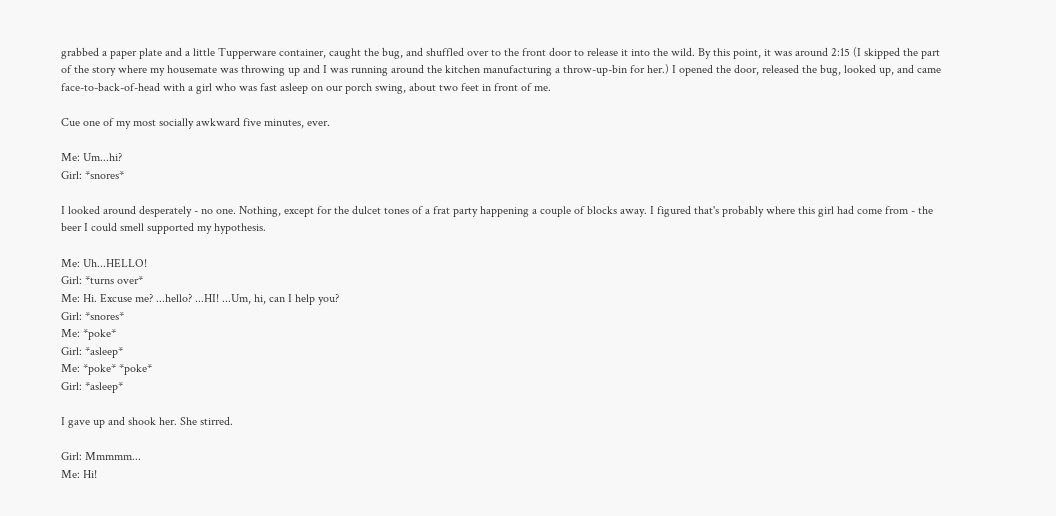grabbed a paper plate and a little Tupperware container, caught the bug, and shuffled over to the front door to release it into the wild. By this point, it was around 2:15 (I skipped the part of the story where my housemate was throwing up and I was running around the kitchen manufacturing a throw-up-bin for her.) I opened the door, released the bug, looked up, and came face-to-back-of-head with a girl who was fast asleep on our porch swing, about two feet in front of me.

Cue one of my most socially awkward five minutes, ever.

Me: Um...hi?
Girl: *snores*

I looked around desperately - no one. Nothing, except for the dulcet tones of a frat party happening a couple of blocks away. I figured that's probably where this girl had come from - the beer I could smell supported my hypothesis.

Me: Uh...HELLO!
Girl: *turns over*
Me: Hi. Excuse me? ...hello? ...HI! ...Um, hi, can I help you?
Girl: *snores*
Me: *poke*
Girl: *asleep*
Me: *poke* *poke*
Girl: *asleep*

I gave up and shook her. She stirred.

Girl: Mmmmm...
Me: Hi!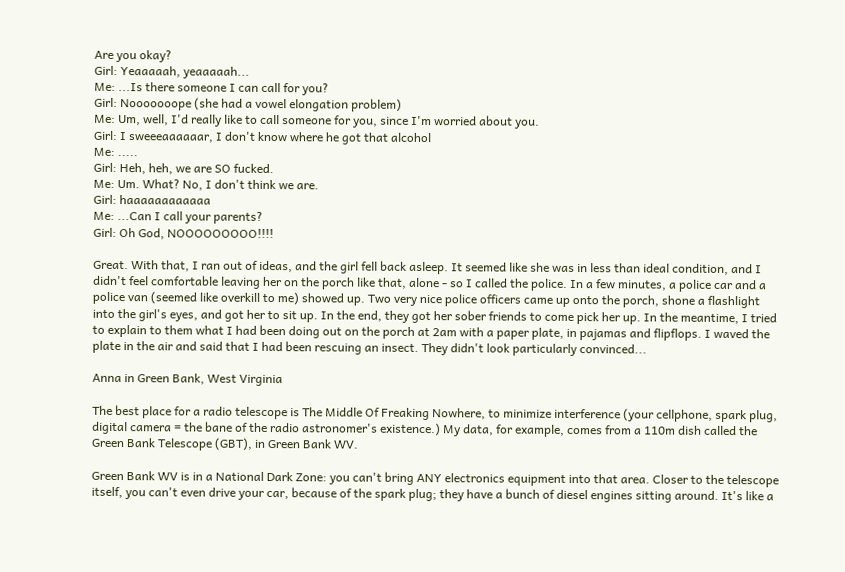Are you okay?
Girl: Yeaaaaah, yeaaaaah...
Me: ...Is there someone I can call for you?
Girl: Nooooooope (she had a vowel elongation problem)
Me: Um, well, I'd really like to call someone for you, since I'm worried about you.
Girl: I sweeeaaaaaar, I don't know where he got that alcohol
Me: .....
Girl: Heh, heh, we are SO fucked.
Me: Um. What? No, I don't think we are.
Girl: haaaaaaaaaaaa
Me: ...Can I call your parents?
Girl: Oh God, NOOOOOOOOO!!!!

Great. With that, I ran out of ideas, and the girl fell back asleep. It seemed like she was in less than ideal condition, and I didn't feel comfortable leaving her on the porch like that, alone - so I called the police. In a few minutes, a police car and a police van (seemed like overkill to me) showed up. Two very nice police officers came up onto the porch, shone a flashlight into the girl's eyes, and got her to sit up. In the end, they got her sober friends to come pick her up. In the meantime, I tried to explain to them what I had been doing out on the porch at 2am with a paper plate, in pajamas and flipflops. I waved the plate in the air and said that I had been rescuing an insect. They didn't look particularly convinced...

Anna in Green Bank, West Virginia

The best place for a radio telescope is The Middle Of Freaking Nowhere, to minimize interference (your cellphone, spark plug, digital camera = the bane of the radio astronomer's existence.) My data, for example, comes from a 110m dish called the Green Bank Telescope (GBT), in Green Bank WV.

Green Bank WV is in a National Dark Zone: you can't bring ANY electronics equipment into that area. Closer to the telescope itself, you can't even drive your car, because of the spark plug; they have a bunch of diesel engines sitting around. It's like a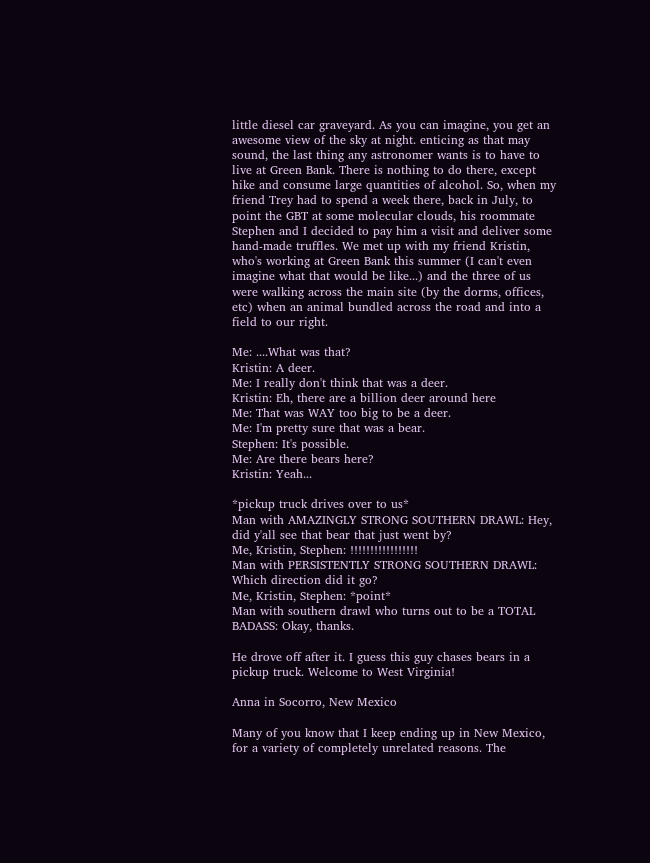little diesel car graveyard. As you can imagine, you get an awesome view of the sky at night. enticing as that may sound, the last thing any astronomer wants is to have to live at Green Bank. There is nothing to do there, except hike and consume large quantities of alcohol. So, when my friend Trey had to spend a week there, back in July, to point the GBT at some molecular clouds, his roommate Stephen and I decided to pay him a visit and deliver some hand-made truffles. We met up with my friend Kristin, who's working at Green Bank this summer (I can't even imagine what that would be like...) and the three of us were walking across the main site (by the dorms, offices, etc) when an animal bundled across the road and into a field to our right.

Me: ....What was that?
Kristin: A deer.
Me: I really don't think that was a deer.
Kristin: Eh, there are a billion deer around here
Me: That was WAY too big to be a deer.
Me: I'm pretty sure that was a bear.
Stephen: It's possible.
Me: Are there bears here?
Kristin: Yeah...

*pickup truck drives over to us*
Man with AMAZINGLY STRONG SOUTHERN DRAWL: Hey, did y'all see that bear that just went by?
Me, Kristin, Stephen: !!!!!!!!!!!!!!!!!
Man with PERSISTENTLY STRONG SOUTHERN DRAWL: Which direction did it go?
Me, Kristin, Stephen: *point*
Man with southern drawl who turns out to be a TOTAL BADASS: Okay, thanks.

He drove off after it. I guess this guy chases bears in a pickup truck. Welcome to West Virginia!

Anna in Socorro, New Mexico

Many of you know that I keep ending up in New Mexico, for a variety of completely unrelated reasons. The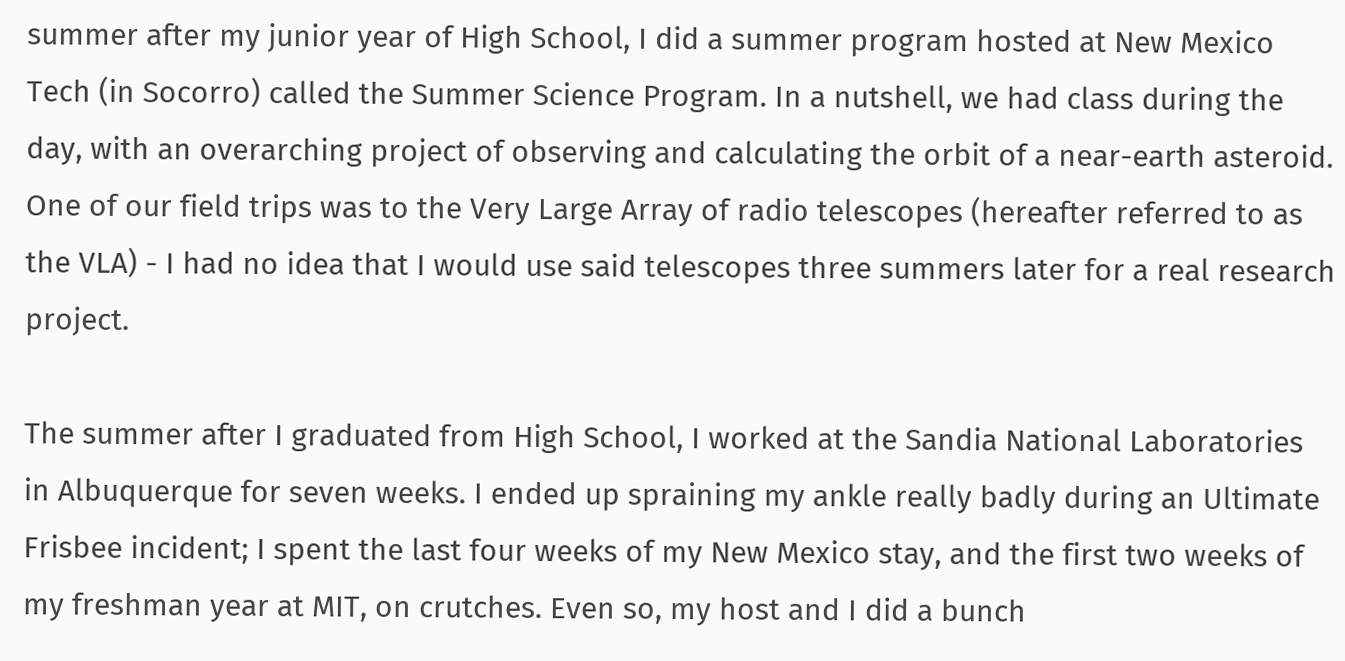summer after my junior year of High School, I did a summer program hosted at New Mexico Tech (in Socorro) called the Summer Science Program. In a nutshell, we had class during the day, with an overarching project of observing and calculating the orbit of a near-earth asteroid. One of our field trips was to the Very Large Array of radio telescopes (hereafter referred to as the VLA) - I had no idea that I would use said telescopes three summers later for a real research project.

The summer after I graduated from High School, I worked at the Sandia National Laboratories in Albuquerque for seven weeks. I ended up spraining my ankle really badly during an Ultimate Frisbee incident; I spent the last four weeks of my New Mexico stay, and the first two weeks of my freshman year at MIT, on crutches. Even so, my host and I did a bunch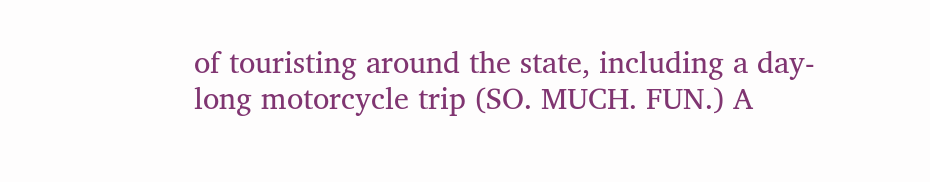of touristing around the state, including a day-long motorcycle trip (SO. MUCH. FUN.) A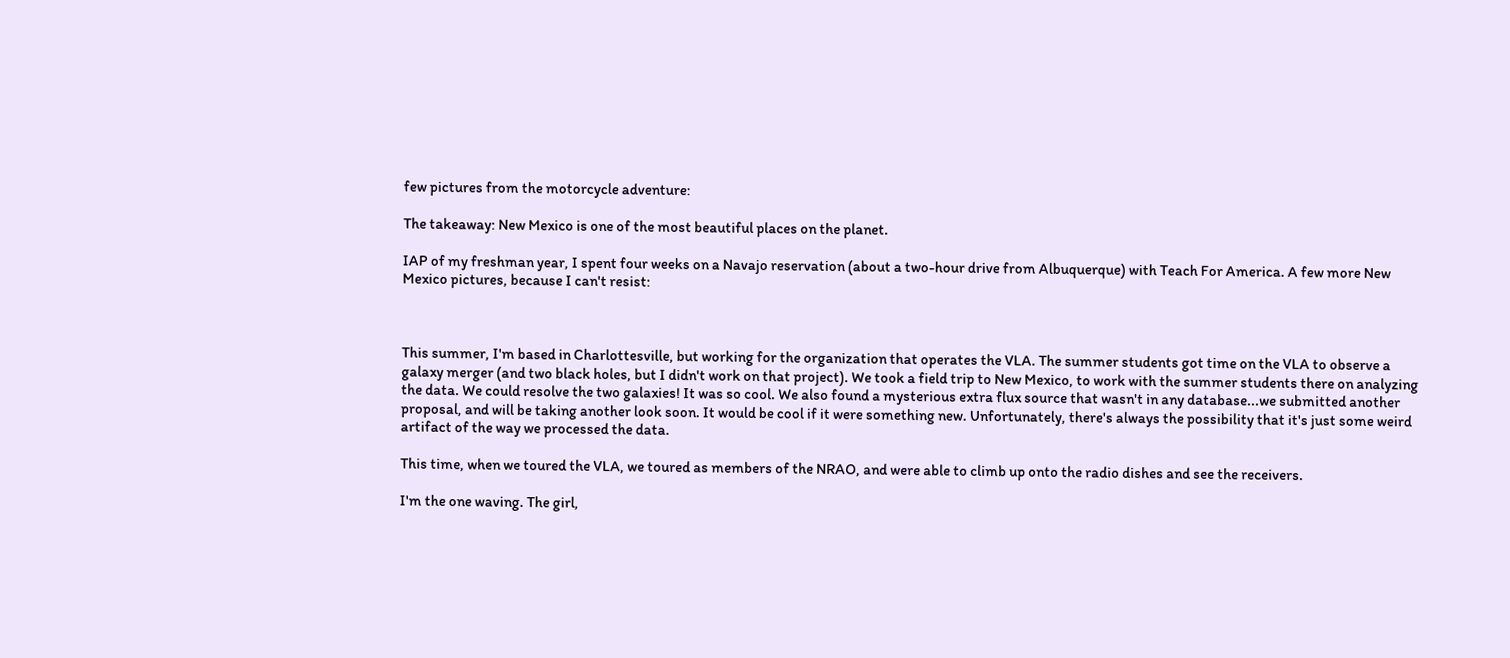few pictures from the motorcycle adventure:

The takeaway: New Mexico is one of the most beautiful places on the planet.

IAP of my freshman year, I spent four weeks on a Navajo reservation (about a two-hour drive from Albuquerque) with Teach For America. A few more New Mexico pictures, because I can't resist:



This summer, I'm based in Charlottesville, but working for the organization that operates the VLA. The summer students got time on the VLA to observe a galaxy merger (and two black holes, but I didn't work on that project). We took a field trip to New Mexico, to work with the summer students there on analyzing the data. We could resolve the two galaxies! It was so cool. We also found a mysterious extra flux source that wasn't in any database...we submitted another proposal, and will be taking another look soon. It would be cool if it were something new. Unfortunately, there's always the possibility that it's just some weird artifact of the way we processed the data.

This time, when we toured the VLA, we toured as members of the NRAO, and were able to climb up onto the radio dishes and see the receivers.

I'm the one waving. The girl,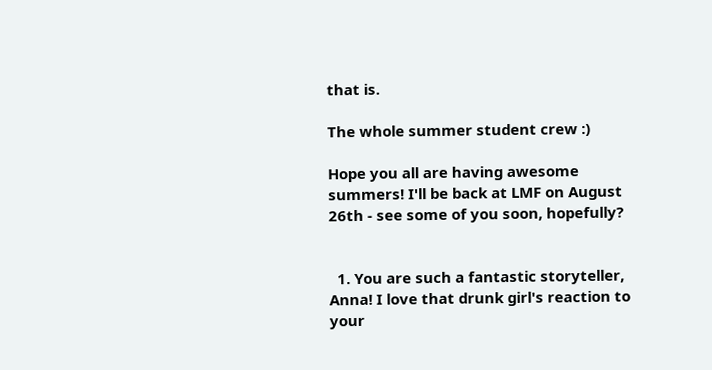that is.

The whole summer student crew :)

Hope you all are having awesome summers! I'll be back at LMF on August 26th - see some of you soon, hopefully?


  1. You are such a fantastic storyteller, Anna! I love that drunk girl's reaction to your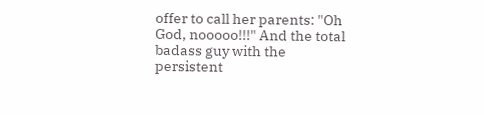offer to call her parents: "Oh God, nooooo!!!" And the total badass guy with the persistent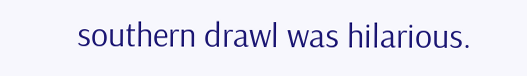southern drawl was hilarious.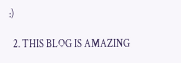:)

  2. THIS BLOG IS AMAZING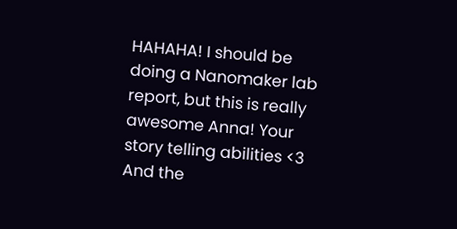HAHAHA! I should be doing a Nanomaker lab report, but this is really awesome Anna! Your story telling abilities <3 And the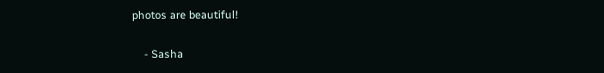photos are beautiful!

    - Sasha